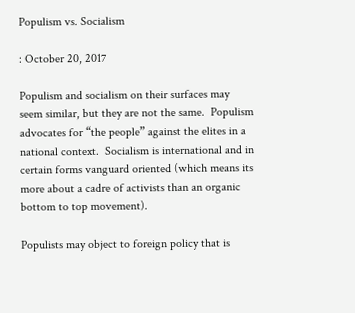Populism vs. Socialism

: October 20, 2017

Populism and socialism on their surfaces may seem similar, but they are not the same.  Populism advocates for “the people” against the elites in a national context.  Socialism is international and in certain forms vanguard oriented (which means its more about a cadre of activists than an organic bottom to top movement).

Populists may object to foreign policy that is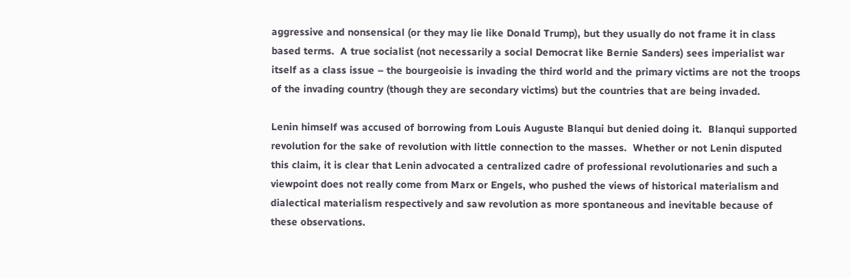aggressive and nonsensical (or they may lie like Donald Trump), but they usually do not frame it in class based terms.  A true socialist (not necessarily a social Democrat like Bernie Sanders) sees imperialist war itself as a class issue – the bourgeoisie is invading the third world and the primary victims are not the troops of the invading country (though they are secondary victims) but the countries that are being invaded.

Lenin himself was accused of borrowing from Louis Auguste Blanqui but denied doing it.  Blanqui supported revolution for the sake of revolution with little connection to the masses.  Whether or not Lenin disputed this claim, it is clear that Lenin advocated a centralized cadre of professional revolutionaries and such a viewpoint does not really come from Marx or Engels, who pushed the views of historical materialism and dialectical materialism respectively and saw revolution as more spontaneous and inevitable because of these observations.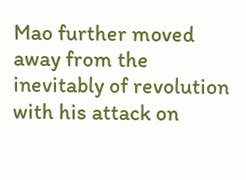Mao further moved away from the inevitably of revolution with his attack on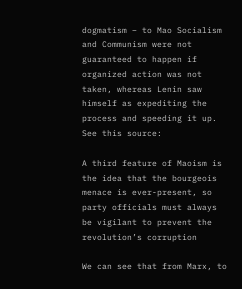dogmatism – to Mao Socialism and Communism were not guaranteed to happen if organized action was not taken, whereas Lenin saw himself as expediting the process and speeding it up.  See this source:

A third feature of Maoism is the idea that the bourgeois menace is ever-present, so party officials must always be vigilant to prevent the revolution’s corruption

We can see that from Marx, to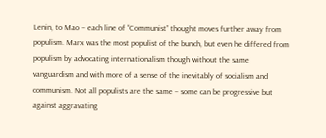Lenin, to Mao – each line of “Communist” thought moves further away from populism. Marx was the most populist of the bunch, but even he differed from populism by advocating internationalism though without the same vanguardism and with more of a sense of the inevitably of socialism and communism. Not all populists are the same – some can be progressive but against aggravating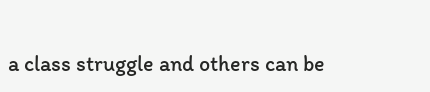a class struggle and others can be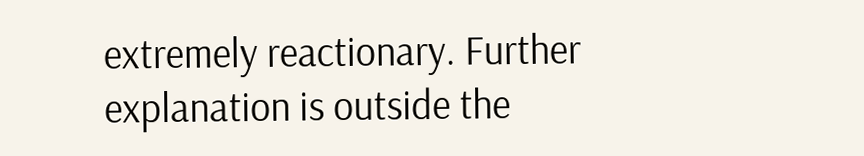extremely reactionary. Further explanation is outside the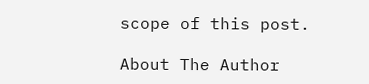scope of this post.

About The Author